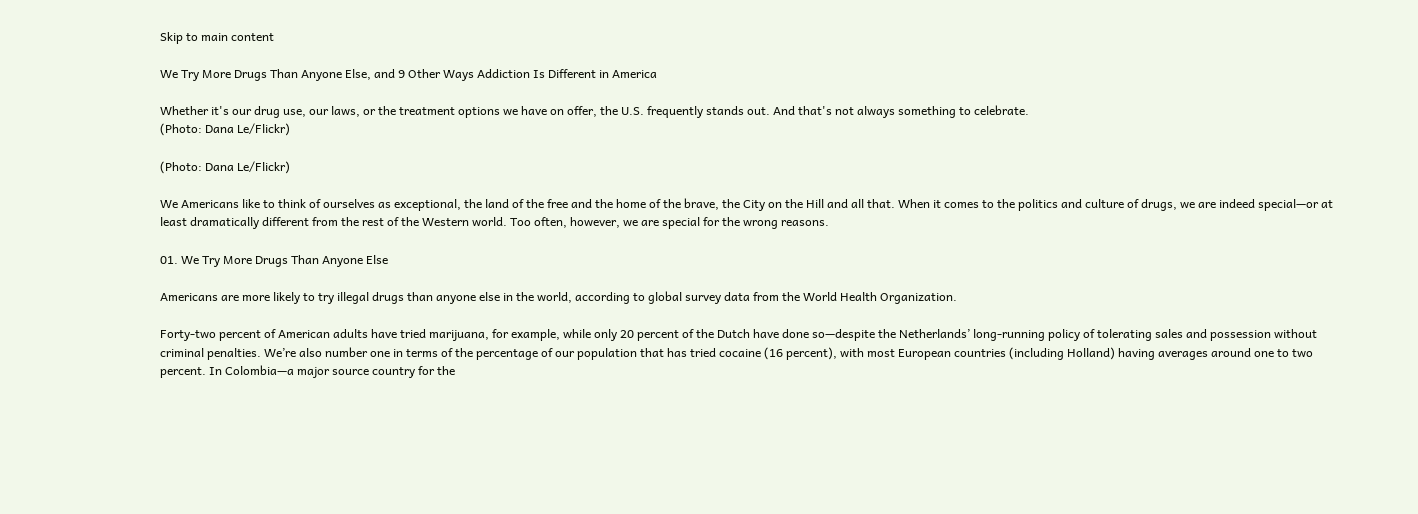Skip to main content

We Try More Drugs Than Anyone Else, and 9 Other Ways Addiction Is Different in America

Whether it's our drug use, our laws, or the treatment options we have on offer, the U.S. frequently stands out. And that's not always something to celebrate.
(Photo: Dana Le/Flickr)

(Photo: Dana Le/Flickr)

We Americans like to think of ourselves as exceptional, the land of the free and the home of the brave, the City on the Hill and all that. When it comes to the politics and culture of drugs, we are indeed special—or at least dramatically different from the rest of the Western world. Too often, however, we are special for the wrong reasons.

01. We Try More Drugs Than Anyone Else

Americans are more likely to try illegal drugs than anyone else in the world, according to global survey data from the World Health Organization.

Forty-two percent of American adults have tried marijuana, for example, while only 20 percent of the Dutch have done so—despite the Netherlands’ long-running policy of tolerating sales and possession without criminal penalties. We’re also number one in terms of the percentage of our population that has tried cocaine (16 percent), with most European countries (including Holland) having averages around one to two percent. In Colombia—a major source country for the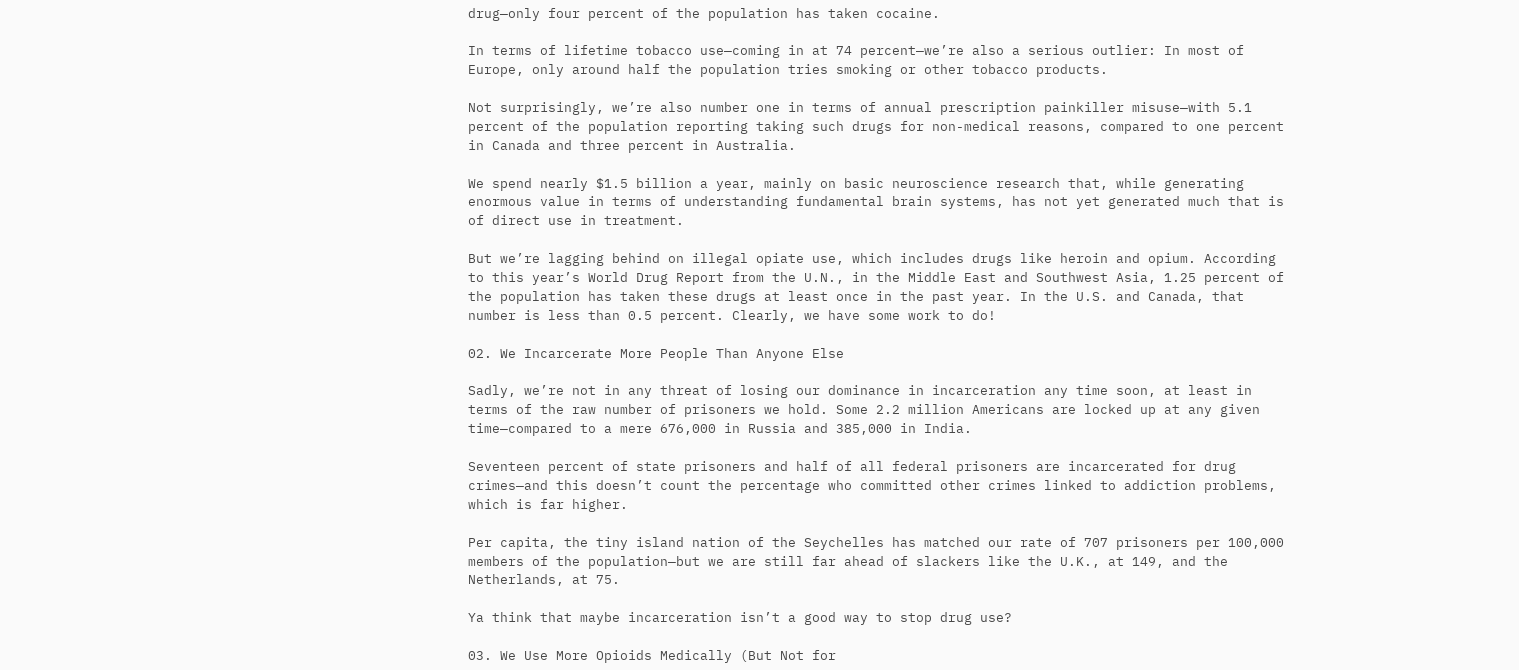drug—only four percent of the population has taken cocaine.

In terms of lifetime tobacco use—coming in at 74 percent—we’re also a serious outlier: In most of Europe, only around half the population tries smoking or other tobacco products.

Not surprisingly, we’re also number one in terms of annual prescription painkiller misuse—with 5.1 percent of the population reporting taking such drugs for non-medical reasons, compared to one percent in Canada and three percent in Australia.

We spend nearly $1.5 billion a year, mainly on basic neuroscience research that, while generating enormous value in terms of understanding fundamental brain systems, has not yet generated much that is of direct use in treatment.

But we’re lagging behind on illegal opiate use, which includes drugs like heroin and opium. According to this year’s World Drug Report from the U.N., in the Middle East and Southwest Asia, 1.25 percent of the population has taken these drugs at least once in the past year. In the U.S. and Canada, that number is less than 0.5 percent. Clearly, we have some work to do!

02. We Incarcerate More People Than Anyone Else

Sadly, we’re not in any threat of losing our dominance in incarceration any time soon, at least in terms of the raw number of prisoners we hold. Some 2.2 million Americans are locked up at any given time—compared to a mere 676,000 in Russia and 385,000 in India.

Seventeen percent of state prisoners and half of all federal prisoners are incarcerated for drug crimes—and this doesn’t count the percentage who committed other crimes linked to addiction problems, which is far higher.

Per capita, the tiny island nation of the Seychelles has matched our rate of 707 prisoners per 100,000 members of the population—but we are still far ahead of slackers like the U.K., at 149, and the Netherlands, at 75.

Ya think that maybe incarceration isn’t a good way to stop drug use?

03. We Use More Opioids Medically (But Not for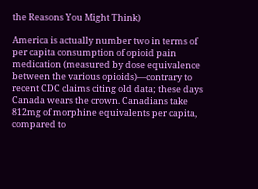the Reasons You Might Think)

America is actually number two in terms of per capita consumption of opioid pain medication (measured by dose equivalence between the various opioids)—contrary to recent CDC claims citing old data; these days Canada wears the crown. Canadians take 812mg of morphine equivalents per capita, compared to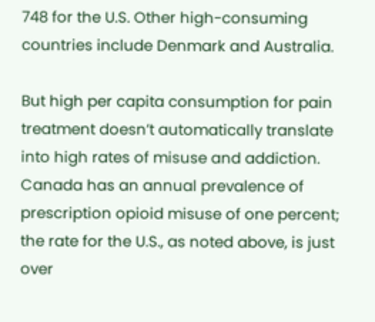748 for the U.S. Other high-consuming countries include Denmark and Australia.

But high per capita consumption for pain treatment doesn’t automatically translate into high rates of misuse and addiction. Canada has an annual prevalence of prescription opioid misuse of one percent; the rate for the U.S., as noted above, is just over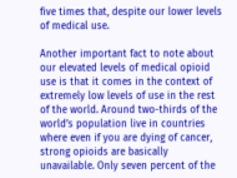five times that, despite our lower levels of medical use.

Another important fact to note about our elevated levels of medical opioid use is that it comes in the context of extremely low levels of use in the rest of the world. Around two-thirds of the world’s population live in countries where even if you are dying of cancer, strong opioids are basically unavailable. Only seven percent of the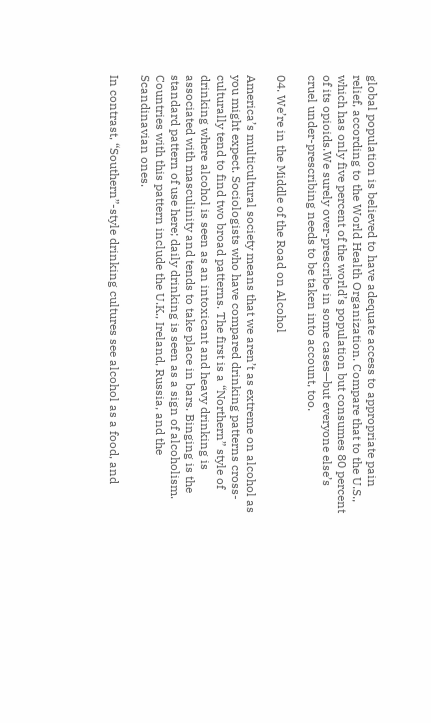global population is believed to have adequate access to appropriate pain relief, according to the World Health Organization. Compare that to the U.S., which has only five percent of the world’s population but consumes 80 percent of its opioids.We surely over-prescribe in some cases—but everyone else’s cruel under-prescribing needs to be taken into account, too.

04. We’re in the Middle of the Road on Alcohol

America’s multicultural society means that we aren’t as extreme on alcohol as you might expect. Sociologists who have compared drinking patterns cross-culturally tend to find two broad patterns. The first is a “Northern” style of drinking where alcohol is seen as an intoxicant and heavy drinking is associated with masculinity and tends to take place in bars. Binging is the standard pattern of use here; daily drinking is seen as a sign of alcoholism. Countries with this pattern include the U.K., Ireland, Russia, and the Scandinavian ones.

In contrast, “Southern”-style drinking cultures see alcohol as a food, and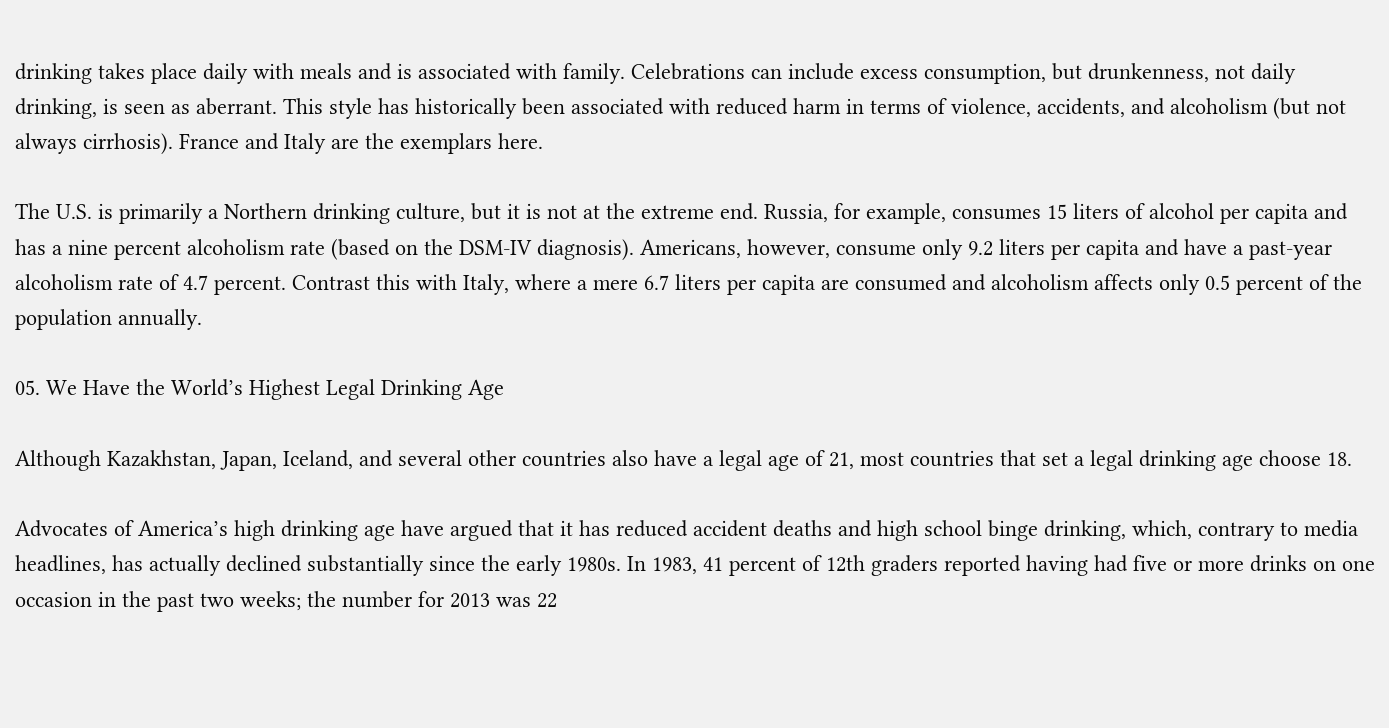drinking takes place daily with meals and is associated with family. Celebrations can include excess consumption, but drunkenness, not daily drinking, is seen as aberrant. This style has historically been associated with reduced harm in terms of violence, accidents, and alcoholism (but not always cirrhosis). France and Italy are the exemplars here.

The U.S. is primarily a Northern drinking culture, but it is not at the extreme end. Russia, for example, consumes 15 liters of alcohol per capita and has a nine percent alcoholism rate (based on the DSM-IV diagnosis). Americans, however, consume only 9.2 liters per capita and have a past-year alcoholism rate of 4.7 percent. Contrast this with Italy, where a mere 6.7 liters per capita are consumed and alcoholism affects only 0.5 percent of the population annually.

05. We Have the World’s Highest Legal Drinking Age

Although Kazakhstan, Japan, Iceland, and several other countries also have a legal age of 21, most countries that set a legal drinking age choose 18.

Advocates of America’s high drinking age have argued that it has reduced accident deaths and high school binge drinking, which, contrary to media headlines, has actually declined substantially since the early 1980s. In 1983, 41 percent of 12th graders reported having had five or more drinks on one occasion in the past two weeks; the number for 2013 was 22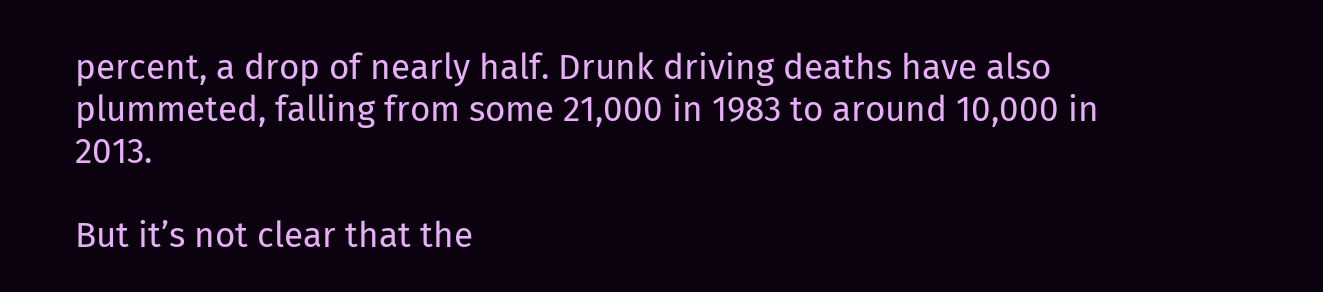percent, a drop of nearly half. Drunk driving deaths have also plummeted, falling from some 21,000 in 1983 to around 10,000 in 2013.

But it’s not clear that the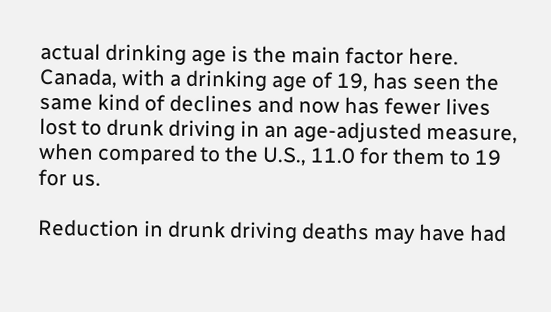actual drinking age is the main factor here. Canada, with a drinking age of 19, has seen the same kind of declines and now has fewer lives lost to drunk driving in an age-adjusted measure, when compared to the U.S., 11.0 for them to 19 for us.

Reduction in drunk driving deaths may have had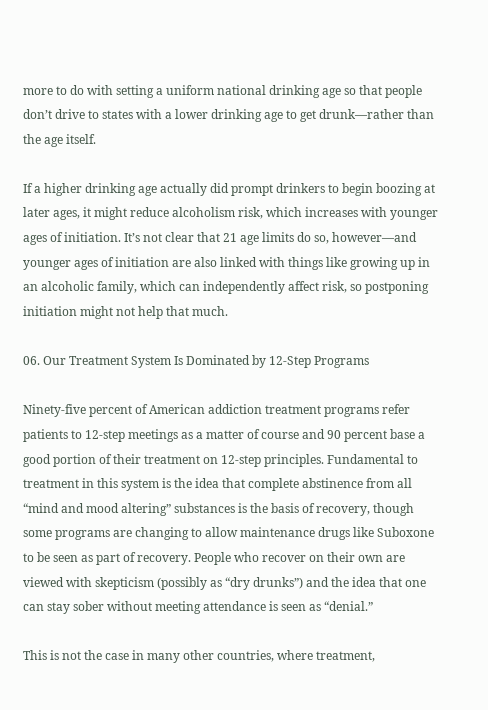more to do with setting a uniform national drinking age so that people don’t drive to states with a lower drinking age to get drunk—rather than the age itself.

If a higher drinking age actually did prompt drinkers to begin boozing at later ages, it might reduce alcoholism risk, which increases with younger ages of initiation. It’s not clear that 21 age limits do so, however—and younger ages of initiation are also linked with things like growing up in an alcoholic family, which can independently affect risk, so postponing initiation might not help that much.

06. Our Treatment System Is Dominated by 12-Step Programs

Ninety-five percent of American addiction treatment programs refer patients to 12-step meetings as a matter of course and 90 percent base a good portion of their treatment on 12-step principles. Fundamental to treatment in this system is the idea that complete abstinence from all “mind and mood altering” substances is the basis of recovery, though some programs are changing to allow maintenance drugs like Suboxone to be seen as part of recovery. People who recover on their own are viewed with skepticism (possibly as “dry drunks”) and the idea that one can stay sober without meeting attendance is seen as “denial.”

This is not the case in many other countries, where treatment,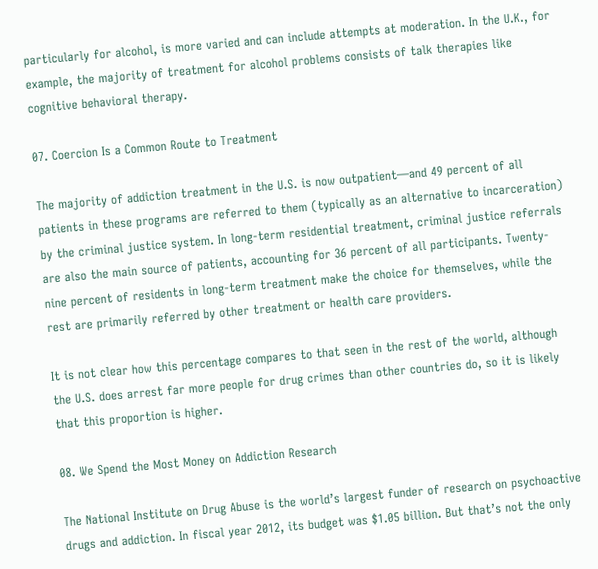particularly for alcohol, is more varied and can include attempts at moderation. In the U.K., for example, the majority of treatment for alcohol problems consists of talk therapies like cognitive behavioral therapy.

07. Coercion Is a Common Route to Treatment

The majority of addiction treatment in the U.S. is now outpatient—and 49 percent of all patients in these programs are referred to them (typically as an alternative to incarceration) by the criminal justice system. In long-term residential treatment, criminal justice referrals are also the main source of patients, accounting for 36 percent of all participants. Twenty-nine percent of residents in long-term treatment make the choice for themselves, while the rest are primarily referred by other treatment or health care providers.

It is not clear how this percentage compares to that seen in the rest of the world, although the U.S. does arrest far more people for drug crimes than other countries do, so it is likely that this proportion is higher.

08. We Spend the Most Money on Addiction Research

The National Institute on Drug Abuse is the world’s largest funder of research on psychoactive drugs and addiction. In fiscal year 2012, its budget was $1.05 billion. But that’s not the only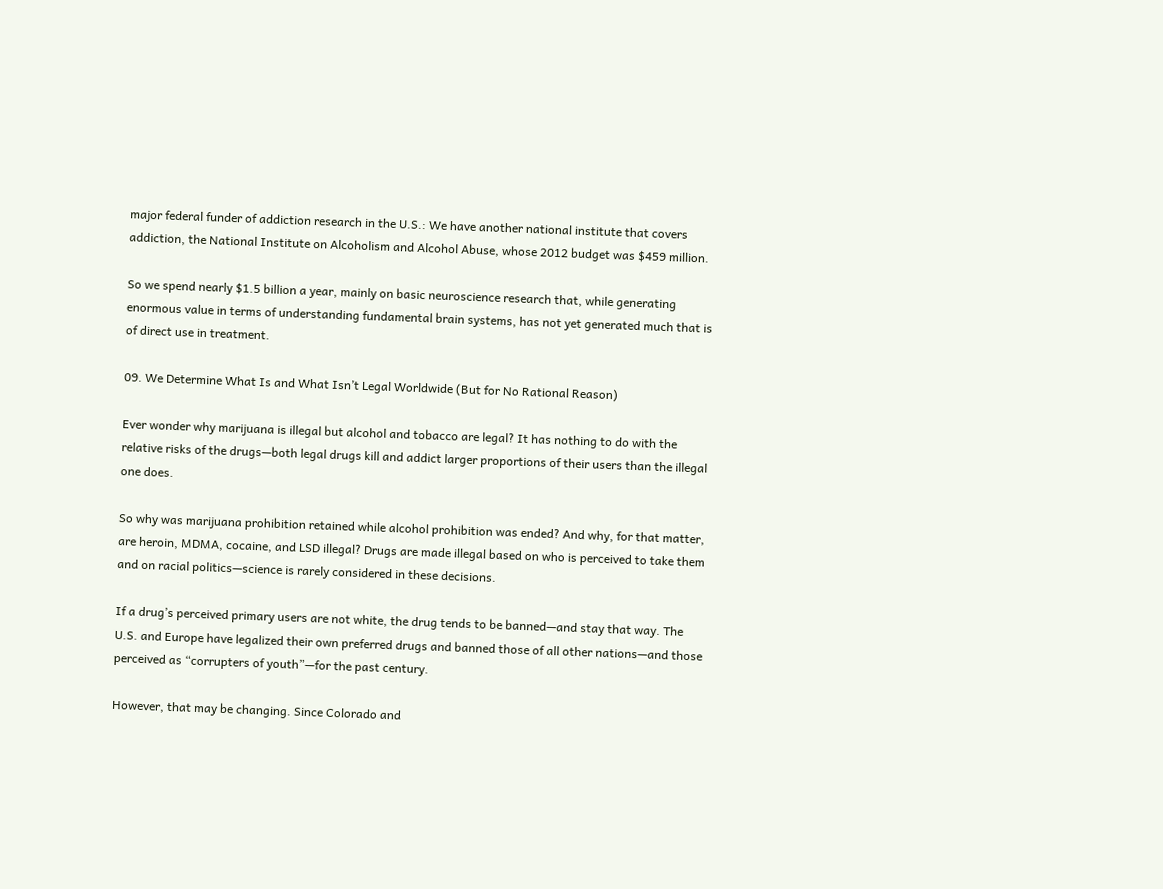major federal funder of addiction research in the U.S.: We have another national institute that covers addiction, the National Institute on Alcoholism and Alcohol Abuse, whose 2012 budget was $459 million.

So we spend nearly $1.5 billion a year, mainly on basic neuroscience research that, while generating enormous value in terms of understanding fundamental brain systems, has not yet generated much that is of direct use in treatment.

09. We Determine What Is and What Isn’t Legal Worldwide (But for No Rational Reason)

Ever wonder why marijuana is illegal but alcohol and tobacco are legal? It has nothing to do with the relative risks of the drugs—both legal drugs kill and addict larger proportions of their users than the illegal one does.

So why was marijuana prohibition retained while alcohol prohibition was ended? And why, for that matter, are heroin, MDMA, cocaine, and LSD illegal? Drugs are made illegal based on who is perceived to take them and on racial politics—science is rarely considered in these decisions.

If a drug’s perceived primary users are not white, the drug tends to be banned—and stay that way. The U.S. and Europe have legalized their own preferred drugs and banned those of all other nations—and those perceived as “corrupters of youth”—for the past century.

However, that may be changing. Since Colorado and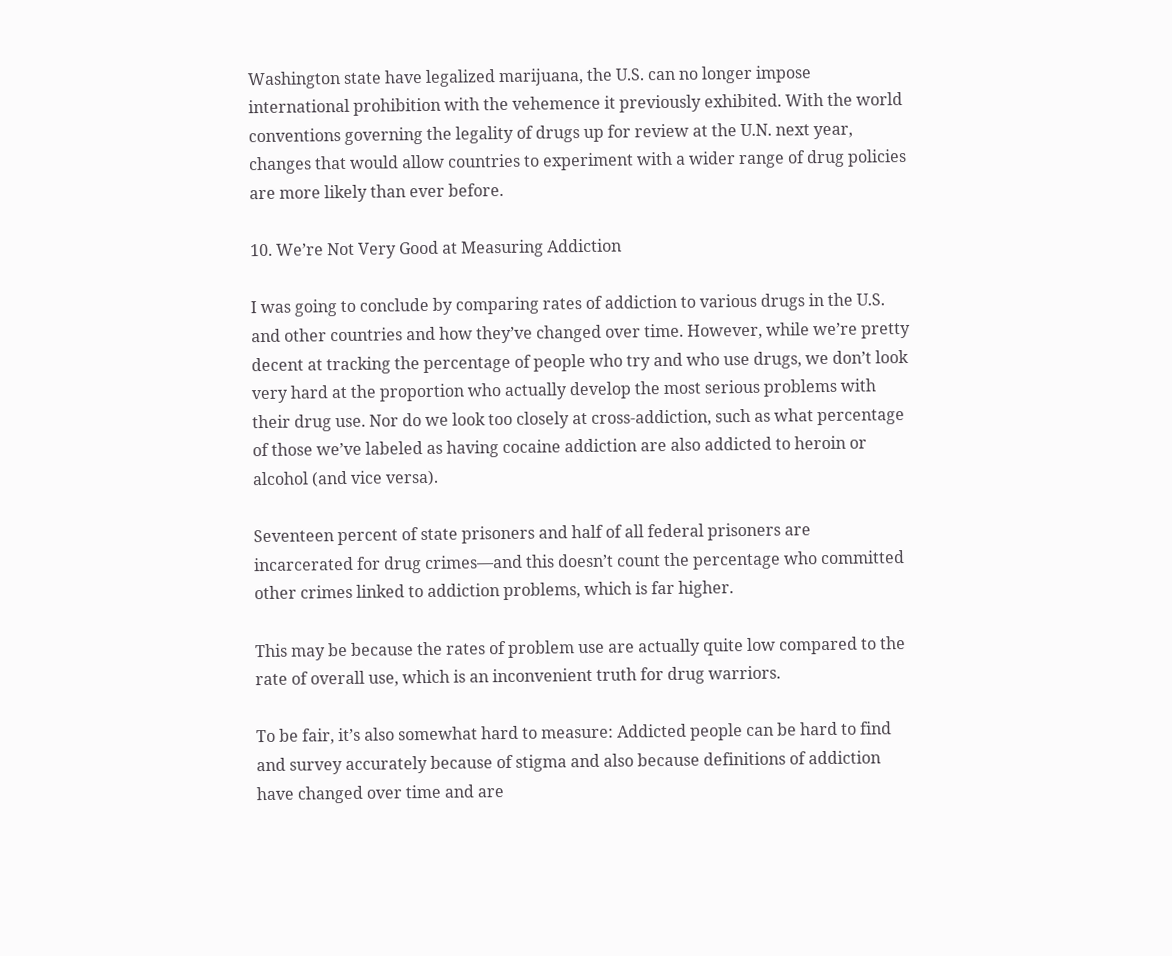Washington state have legalized marijuana, the U.S. can no longer impose international prohibition with the vehemence it previously exhibited. With the world conventions governing the legality of drugs up for review at the U.N. next year, changes that would allow countries to experiment with a wider range of drug policies are more likely than ever before.

10. We’re Not Very Good at Measuring Addiction

I was going to conclude by comparing rates of addiction to various drugs in the U.S. and other countries and how they’ve changed over time. However, while we’re pretty decent at tracking the percentage of people who try and who use drugs, we don’t look very hard at the proportion who actually develop the most serious problems with their drug use. Nor do we look too closely at cross-addiction, such as what percentage of those we’ve labeled as having cocaine addiction are also addicted to heroin or alcohol (and vice versa).

Seventeen percent of state prisoners and half of all federal prisoners are incarcerated for drug crimes—and this doesn’t count the percentage who committed other crimes linked to addiction problems, which is far higher.

This may be because the rates of problem use are actually quite low compared to the rate of overall use, which is an inconvenient truth for drug warriors.

To be fair, it’s also somewhat hard to measure: Addicted people can be hard to find and survey accurately because of stigma and also because definitions of addiction have changed over time and are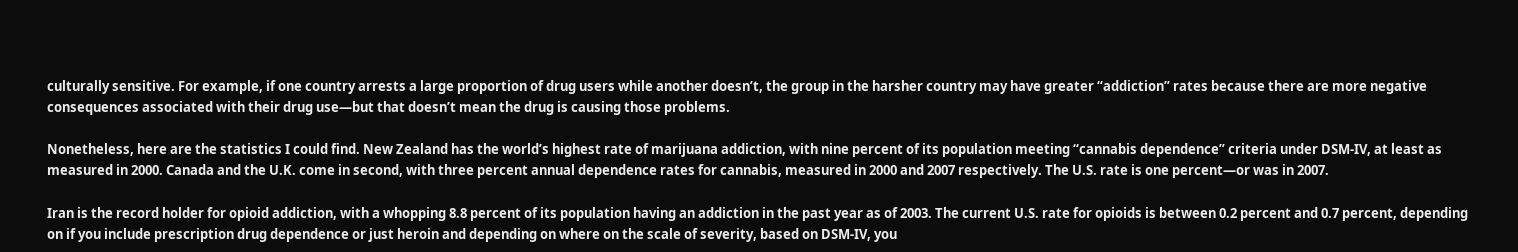culturally sensitive. For example, if one country arrests a large proportion of drug users while another doesn’t, the group in the harsher country may have greater “addiction” rates because there are more negative consequences associated with their drug use—but that doesn’t mean the drug is causing those problems.

Nonetheless, here are the statistics I could find. New Zealand has the world’s highest rate of marijuana addiction, with nine percent of its population meeting “cannabis dependence” criteria under DSM-IV, at least as measured in 2000. Canada and the U.K. come in second, with three percent annual dependence rates for cannabis, measured in 2000 and 2007 respectively. The U.S. rate is one percent—or was in 2007.

Iran is the record holder for opioid addiction, with a whopping 8.8 percent of its population having an addiction in the past year as of 2003. The current U.S. rate for opioids is between 0.2 percent and 0.7 percent, depending on if you include prescription drug dependence or just heroin and depending on where on the scale of severity, based on DSM-IV, you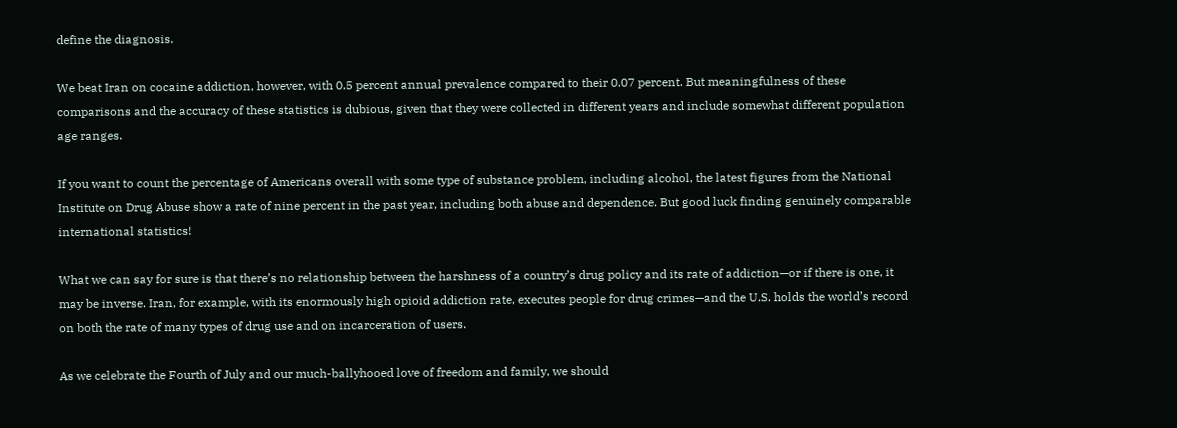define the diagnosis.

We beat Iran on cocaine addiction, however, with 0.5 percent annual prevalence compared to their 0.07 percent. But meaningfulness of these comparisons and the accuracy of these statistics is dubious, given that they were collected in different years and include somewhat different population age ranges.

If you want to count the percentage of Americans overall with some type of substance problem, including alcohol, the latest figures from the National Institute on Drug Abuse show a rate of nine percent in the past year, including both abuse and dependence. But good luck finding genuinely comparable international statistics!

What we can say for sure is that there’s no relationship between the harshness of a country’s drug policy and its rate of addiction—or if there is one, it may be inverse. Iran, for example, with its enormously high opioid addiction rate, executes people for drug crimes—and the U.S. holds the world’s record on both the rate of many types of drug use and on incarceration of users.

As we celebrate the Fourth of July and our much-ballyhooed love of freedom and family, we should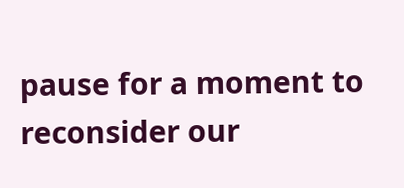pause for a moment to reconsider our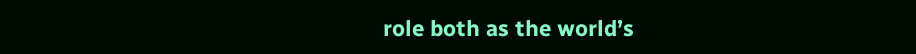role both as the world’s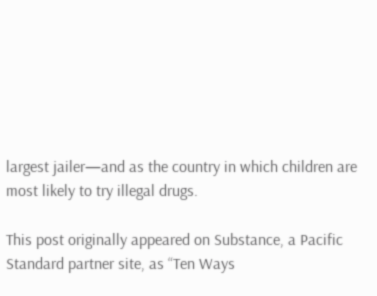largest jailer—and as the country in which children are most likely to try illegal drugs.

This post originally appeared on Substance, a Pacific Standard partner site, as “Ten Ways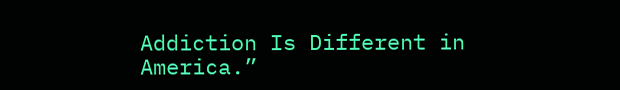Addiction Is Different in America.”